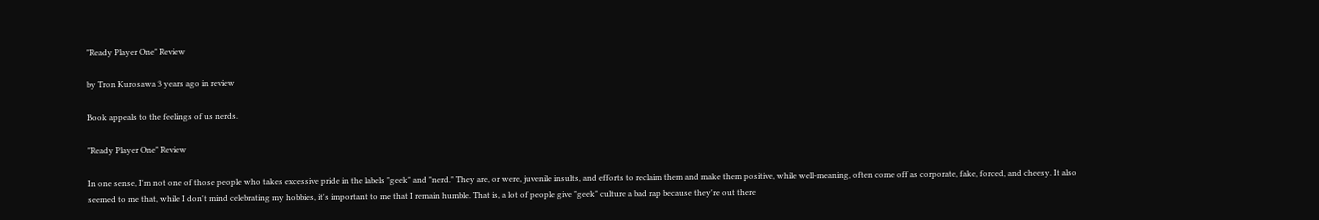"Ready Player One" Review

by Tron Kurosawa 3 years ago in review

Book appeals to the feelings of us nerds.

"Ready Player One" Review

In one sense, I'm not one of those people who takes excessive pride in the labels "geek" and "nerd." They are, or were, juvenile insults, and efforts to reclaim them and make them positive, while well-meaning, often come off as corporate, fake, forced, and cheesy. It also seemed to me that, while I don't mind celebrating my hobbies, it's important to me that I remain humble. That is, a lot of people give "geek" culture a bad rap because they're out there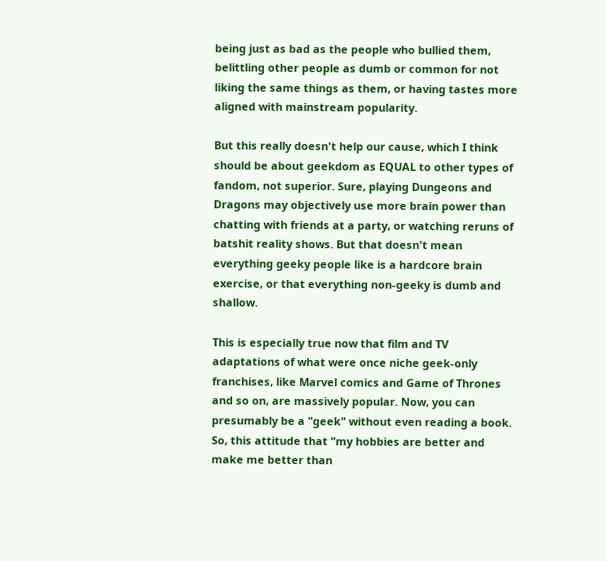being just as bad as the people who bullied them, belittling other people as dumb or common for not liking the same things as them, or having tastes more aligned with mainstream popularity.

But this really doesn't help our cause, which I think should be about geekdom as EQUAL to other types of fandom, not superior. Sure, playing Dungeons and Dragons may objectively use more brain power than chatting with friends at a party, or watching reruns of batshit reality shows. But that doesn't mean everything geeky people like is a hardcore brain exercise, or that everything non-geeky is dumb and shallow.

This is especially true now that film and TV adaptations of what were once niche geek-only franchises, like Marvel comics and Game of Thrones and so on, are massively popular. Now, you can presumably be a "geek" without even reading a book. So, this attitude that "my hobbies are better and make me better than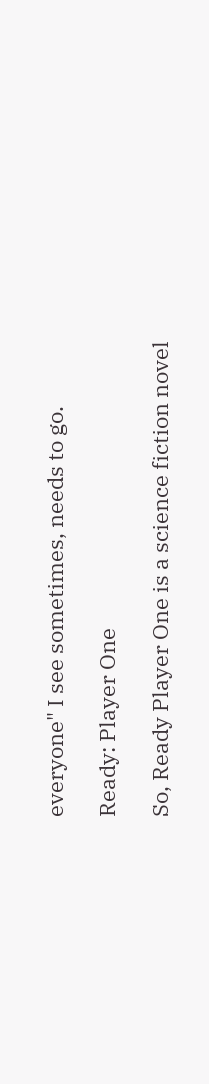everyone" I see sometimes, needs to go.

Ready: Player One

So, Ready Player One is a science fiction novel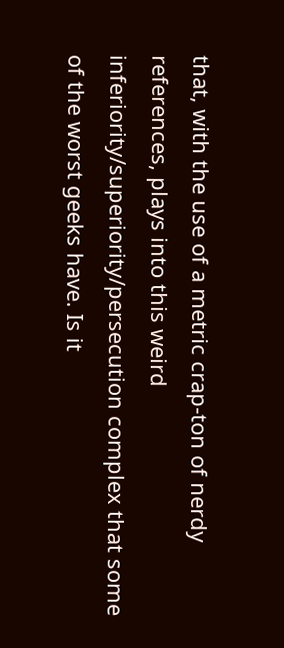that, with the use of a metric crap-ton of nerdy references, plays into this weird inferiority/superiority/persecution complex that some of the worst geeks have. Is it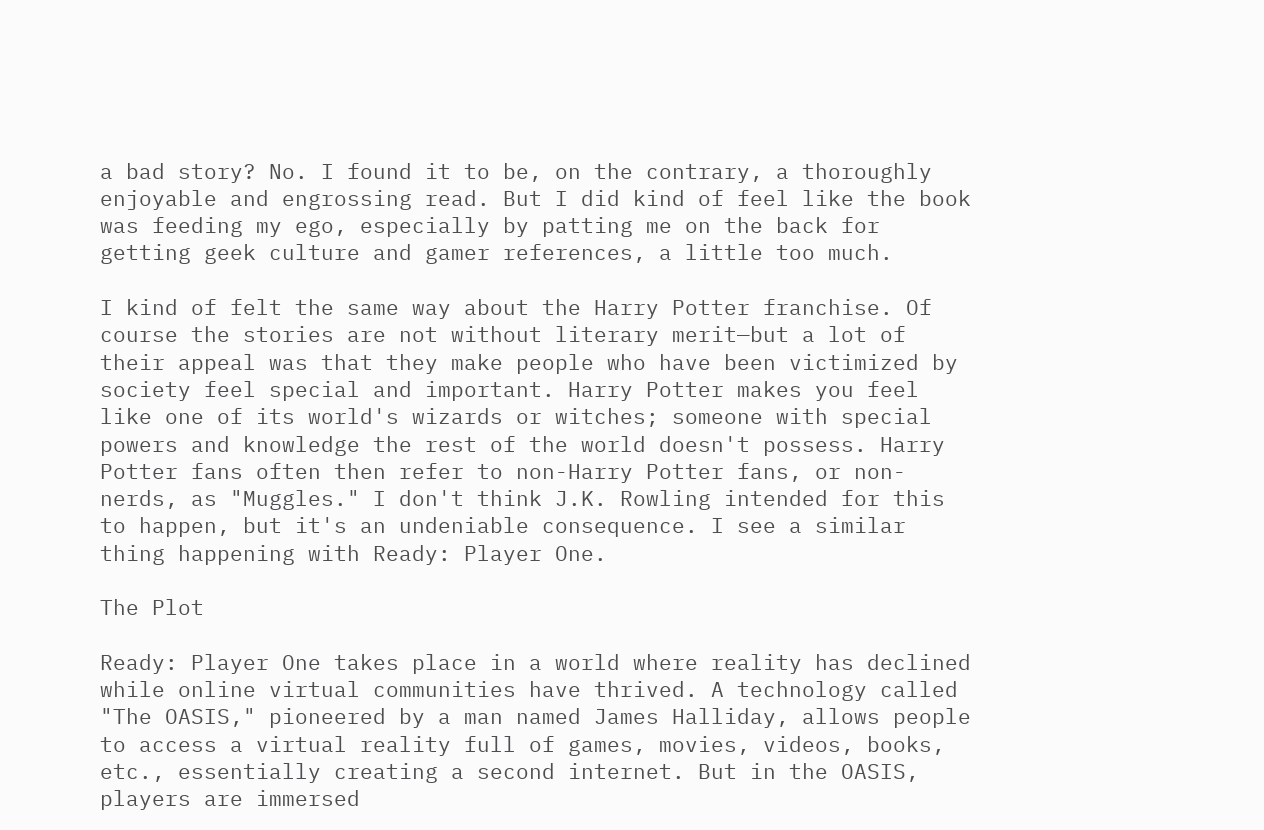a bad story? No. I found it to be, on the contrary, a thoroughly enjoyable and engrossing read. But I did kind of feel like the book was feeding my ego, especially by patting me on the back for getting geek culture and gamer references, a little too much.

I kind of felt the same way about the Harry Potter franchise. Of course the stories are not without literary merit—but a lot of their appeal was that they make people who have been victimized by society feel special and important. Harry Potter makes you feel like one of its world's wizards or witches; someone with special powers and knowledge the rest of the world doesn't possess. Harry Potter fans often then refer to non-Harry Potter fans, or non-nerds, as "Muggles." I don't think J.K. Rowling intended for this to happen, but it's an undeniable consequence. I see a similar thing happening with Ready: Player One.

The Plot

Ready: Player One takes place in a world where reality has declined while online virtual communities have thrived. A technology called "The OASIS," pioneered by a man named James Halliday, allows people to access a virtual reality full of games, movies, videos, books, etc., essentially creating a second internet. But in the OASIS, players are immersed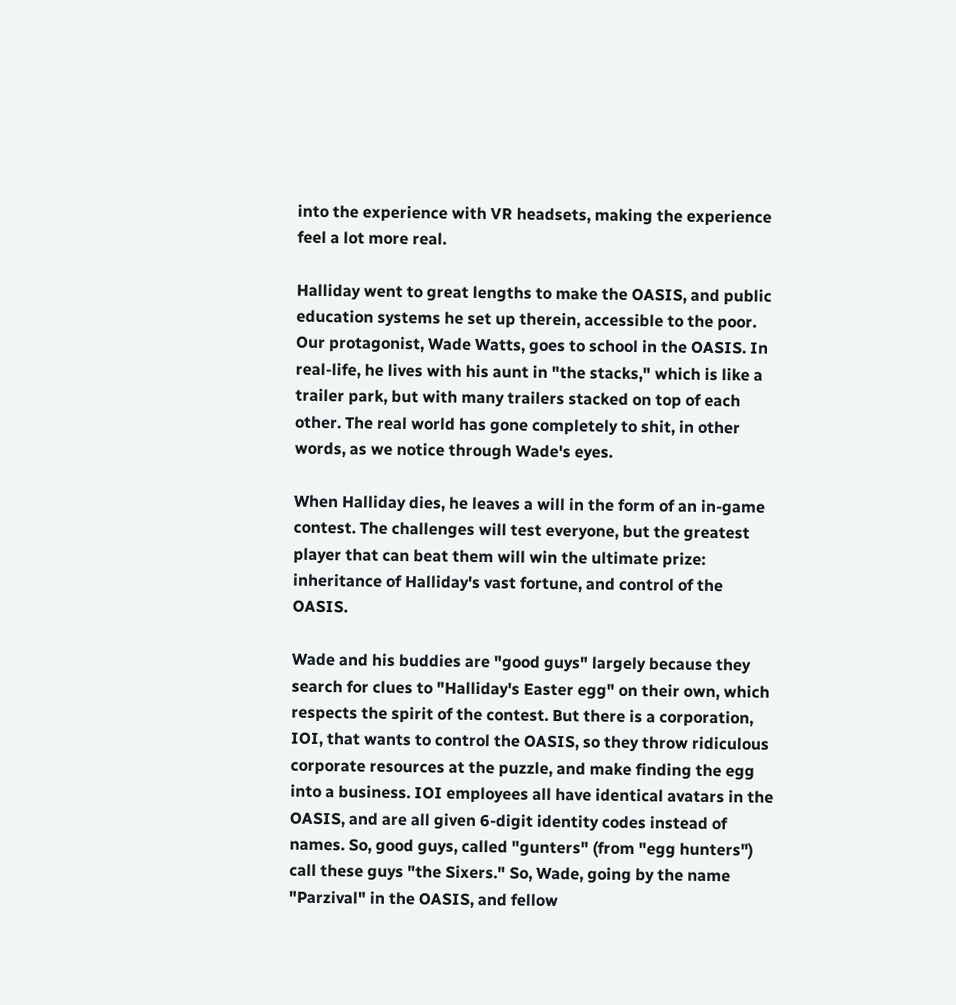into the experience with VR headsets, making the experience feel a lot more real.

Halliday went to great lengths to make the OASIS, and public education systems he set up therein, accessible to the poor. Our protagonist, Wade Watts, goes to school in the OASIS. In real-life, he lives with his aunt in "the stacks," which is like a trailer park, but with many trailers stacked on top of each other. The real world has gone completely to shit, in other words, as we notice through Wade's eyes.

When Halliday dies, he leaves a will in the form of an in-game contest. The challenges will test everyone, but the greatest player that can beat them will win the ultimate prize: inheritance of Halliday's vast fortune, and control of the OASIS.

Wade and his buddies are "good guys" largely because they search for clues to "Halliday's Easter egg" on their own, which respects the spirit of the contest. But there is a corporation, IOI, that wants to control the OASIS, so they throw ridiculous corporate resources at the puzzle, and make finding the egg into a business. IOI employees all have identical avatars in the OASIS, and are all given 6-digit identity codes instead of names. So, good guys, called "gunters" (from "egg hunters") call these guys "the Sixers." So, Wade, going by the name "Parzival" in the OASIS, and fellow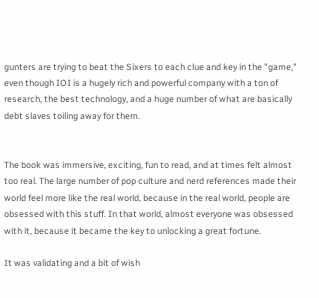gunters are trying to beat the Sixers to each clue and key in the "game," even though IOI is a hugely rich and powerful company with a ton of research, the best technology, and a huge number of what are basically debt slaves toiling away for them.


The book was immersive, exciting, fun to read, and at times felt almost too real. The large number of pop culture and nerd references made their world feel more like the real world, because in the real world, people are obsessed with this stuff. In that world, almost everyone was obsessed with it, because it became the key to unlocking a great fortune.

It was validating and a bit of wish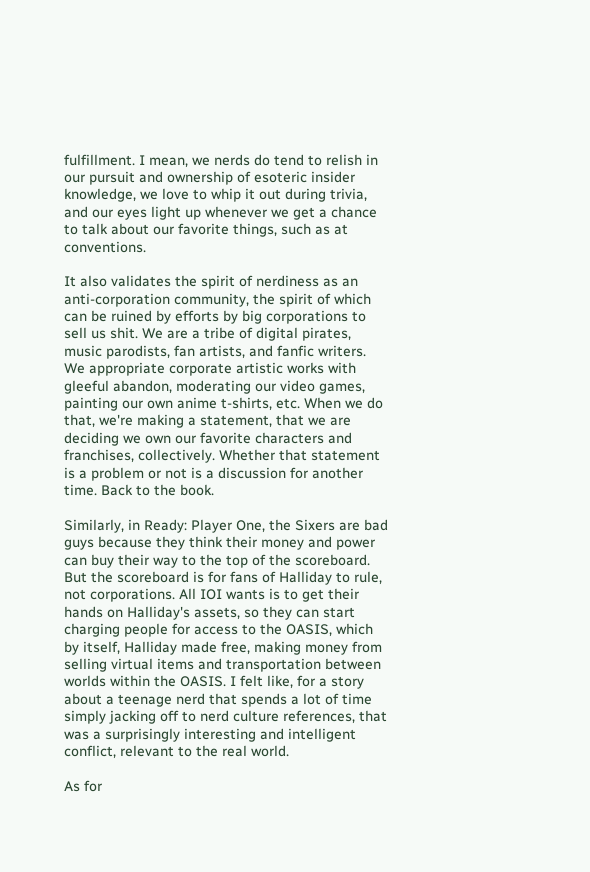fulfillment. I mean, we nerds do tend to relish in our pursuit and ownership of esoteric insider knowledge, we love to whip it out during trivia, and our eyes light up whenever we get a chance to talk about our favorite things, such as at conventions.

It also validates the spirit of nerdiness as an anti-corporation community, the spirit of which can be ruined by efforts by big corporations to sell us shit. We are a tribe of digital pirates, music parodists, fan artists, and fanfic writers. We appropriate corporate artistic works with gleeful abandon, moderating our video games, painting our own anime t-shirts, etc. When we do that, we're making a statement, that we are deciding we own our favorite characters and franchises, collectively. Whether that statement is a problem or not is a discussion for another time. Back to the book.

Similarly, in Ready: Player One, the Sixers are bad guys because they think their money and power can buy their way to the top of the scoreboard. But the scoreboard is for fans of Halliday to rule, not corporations. All IOI wants is to get their hands on Halliday's assets, so they can start charging people for access to the OASIS, which by itself, Halliday made free, making money from selling virtual items and transportation between worlds within the OASIS. I felt like, for a story about a teenage nerd that spends a lot of time simply jacking off to nerd culture references, that was a surprisingly interesting and intelligent conflict, relevant to the real world.

As for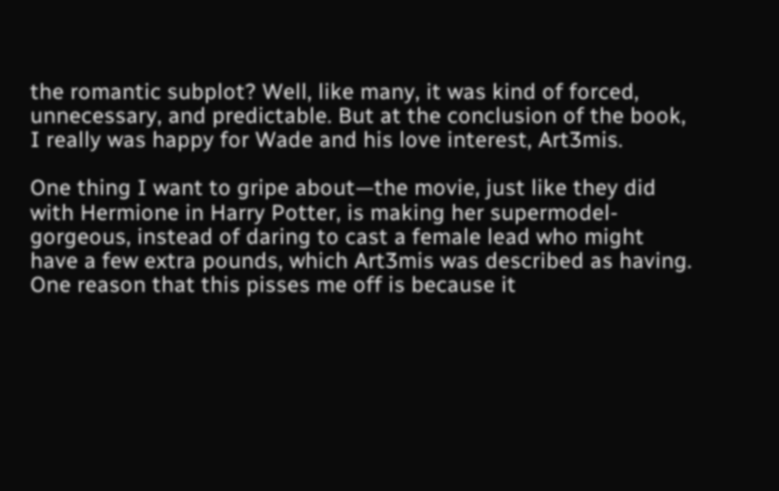the romantic subplot? Well, like many, it was kind of forced, unnecessary, and predictable. But at the conclusion of the book, I really was happy for Wade and his love interest, Art3mis.

One thing I want to gripe about—the movie, just like they did with Hermione in Harry Potter, is making her supermodel-gorgeous, instead of daring to cast a female lead who might have a few extra pounds, which Art3mis was described as having. One reason that this pisses me off is because it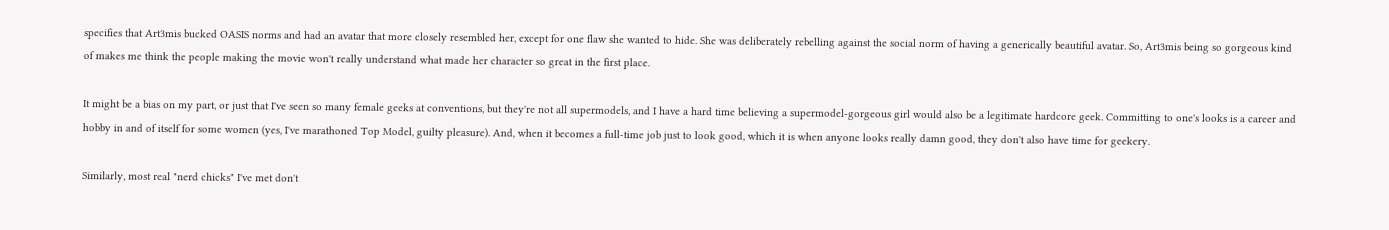specifies that Art3mis bucked OASIS norms and had an avatar that more closely resembled her, except for one flaw she wanted to hide. She was deliberately rebelling against the social norm of having a generically beautiful avatar. So, Art3mis being so gorgeous kind of makes me think the people making the movie won't really understand what made her character so great in the first place.

It might be a bias on my part, or just that I've seen so many female geeks at conventions, but they're not all supermodels, and I have a hard time believing a supermodel-gorgeous girl would also be a legitimate hardcore geek. Committing to one's looks is a career and hobby in and of itself for some women (yes, I've marathoned Top Model, guilty pleasure). And, when it becomes a full-time job just to look good, which it is when anyone looks really damn good, they don't also have time for geekery.

Similarly, most real "nerd chicks" I've met don't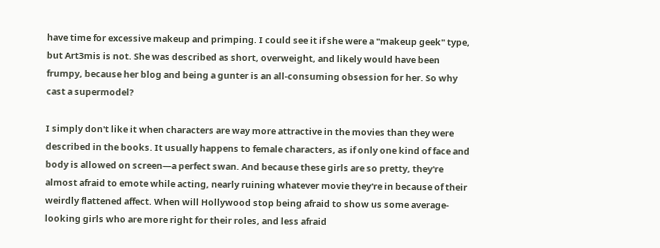have time for excessive makeup and primping. I could see it if she were a "makeup geek" type, but Art3mis is not. She was described as short, overweight, and likely would have been frumpy, because her blog and being a gunter is an all-consuming obsession for her. So why cast a supermodel?

I simply don't like it when characters are way more attractive in the movies than they were described in the books. It usually happens to female characters, as if only one kind of face and body is allowed on screen—a perfect swan. And because these girls are so pretty, they're almost afraid to emote while acting, nearly ruining whatever movie they're in because of their weirdly flattened affect. When will Hollywood stop being afraid to show us some average-looking girls who are more right for their roles, and less afraid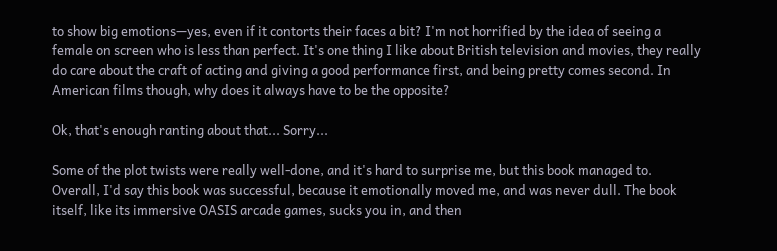to show big emotions—yes, even if it contorts their faces a bit? I'm not horrified by the idea of seeing a female on screen who is less than perfect. It's one thing I like about British television and movies, they really do care about the craft of acting and giving a good performance first, and being pretty comes second. In American films though, why does it always have to be the opposite?

Ok, that's enough ranting about that... Sorry...

Some of the plot twists were really well-done, and it's hard to surprise me, but this book managed to. Overall, I'd say this book was successful, because it emotionally moved me, and was never dull. The book itself, like its immersive OASIS arcade games, sucks you in, and then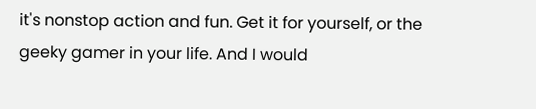it's nonstop action and fun. Get it for yourself, or the geeky gamer in your life. And I would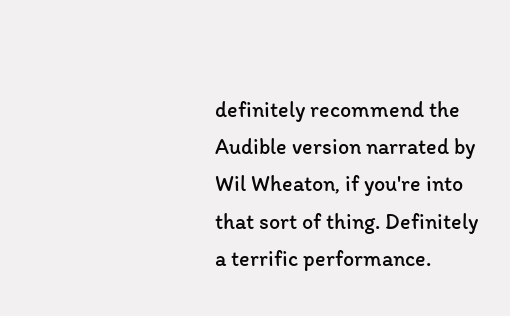definitely recommend the Audible version narrated by Wil Wheaton, if you're into that sort of thing. Definitely a terrific performance.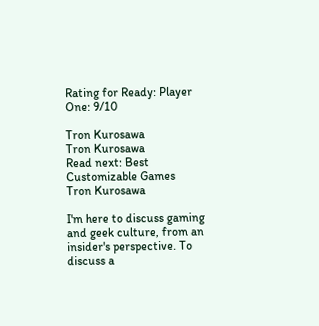Rating for Ready: Player One: 9/10

Tron Kurosawa
Tron Kurosawa
Read next: Best Customizable Games
Tron Kurosawa

I'm here to discuss gaming and geek culture, from an insider's perspective. To discuss a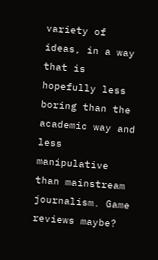variety of ideas, in a way that is hopefully less boring than the academic way and less manipulative than mainstream journalism. Game reviews maybe?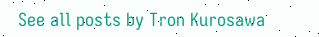See all posts by Tron Kurosawa